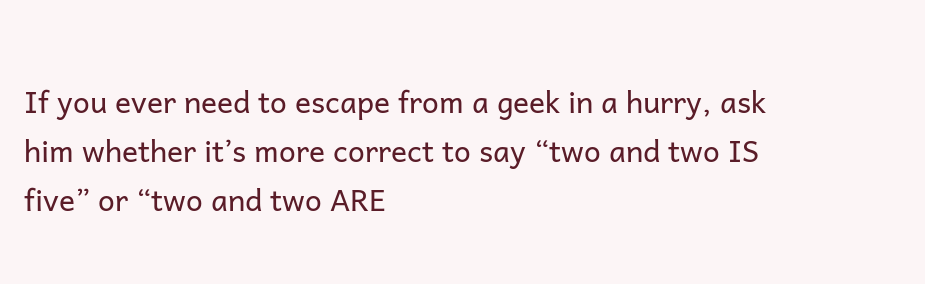If you ever need to escape from a geek in a hurry, ask him whether it’s more correct to say “two and two IS five” or “two and two ARE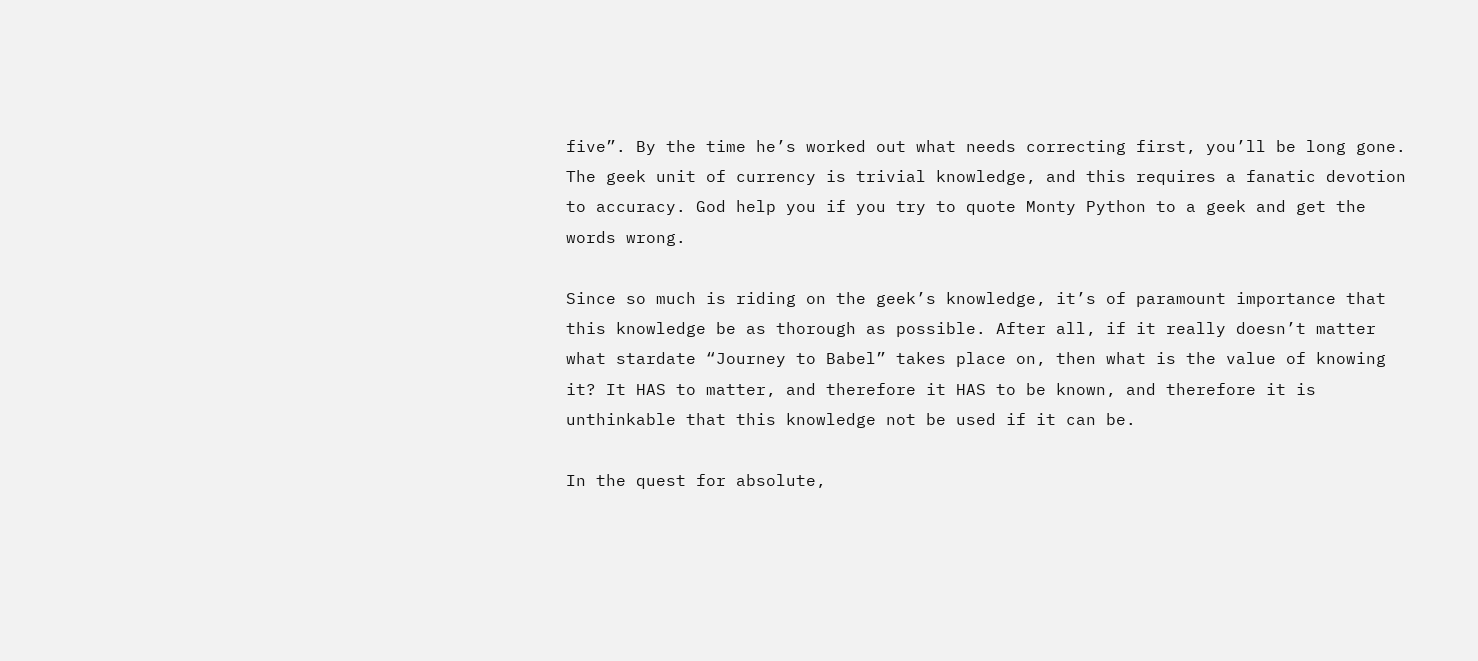five”. By the time he’s worked out what needs correcting first, you’ll be long gone. The geek unit of currency is trivial knowledge, and this requires a fanatic devotion to accuracy. God help you if you try to quote Monty Python to a geek and get the words wrong.

Since so much is riding on the geek’s knowledge, it’s of paramount importance that this knowledge be as thorough as possible. After all, if it really doesn’t matter what stardate “Journey to Babel” takes place on, then what is the value of knowing it? It HAS to matter, and therefore it HAS to be known, and therefore it is unthinkable that this knowledge not be used if it can be.

In the quest for absolute,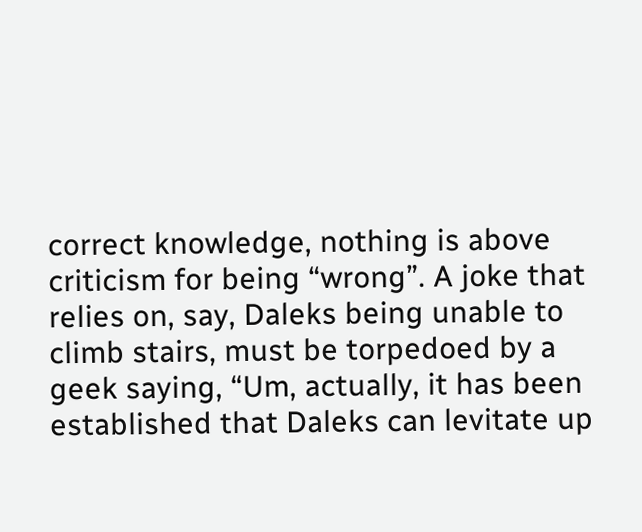correct knowledge, nothing is above criticism for being “wrong”. A joke that relies on, say, Daleks being unable to climb stairs, must be torpedoed by a geek saying, “Um, actually, it has been established that Daleks can levitate up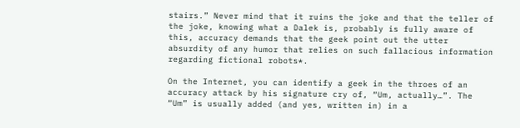stairs.” Never mind that it ruins the joke and that the teller of the joke, knowing what a Dalek is, probably is fully aware of this, accuracy demands that the geek point out the utter absurdity of any humor that relies on such fallacious information regarding fictional robots*.

On the Internet, you can identify a geek in the throes of an accuracy attack by his signature cry of, “Um, actually…”. The “Um” is usually added (and yes, written in) in a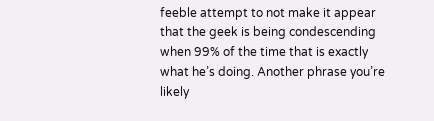feeble attempt to not make it appear that the geek is being condescending when 99% of the time that is exactly what he’s doing. Another phrase you’re likely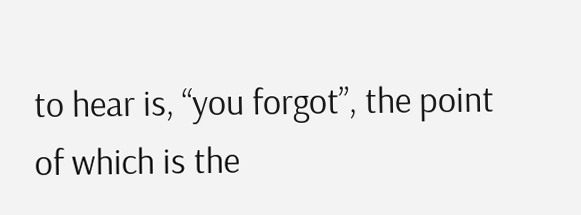to hear is, “you forgot”, the point of which is the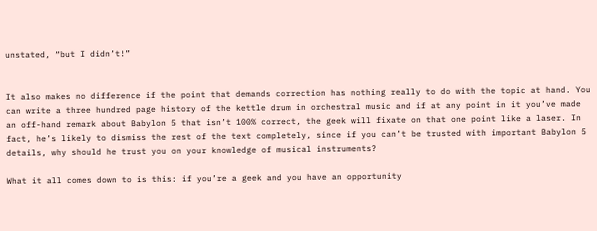unstated, “but I didn’t!”


It also makes no difference if the point that demands correction has nothing really to do with the topic at hand. You can write a three hundred page history of the kettle drum in orchestral music and if at any point in it you’ve made an off-hand remark about Babylon 5 that isn’t 100% correct, the geek will fixate on that one point like a laser. In fact, he’s likely to dismiss the rest of the text completely, since if you can’t be trusted with important Babylon 5 details, why should he trust you on your knowledge of musical instruments?

What it all comes down to is this: if you’re a geek and you have an opportunity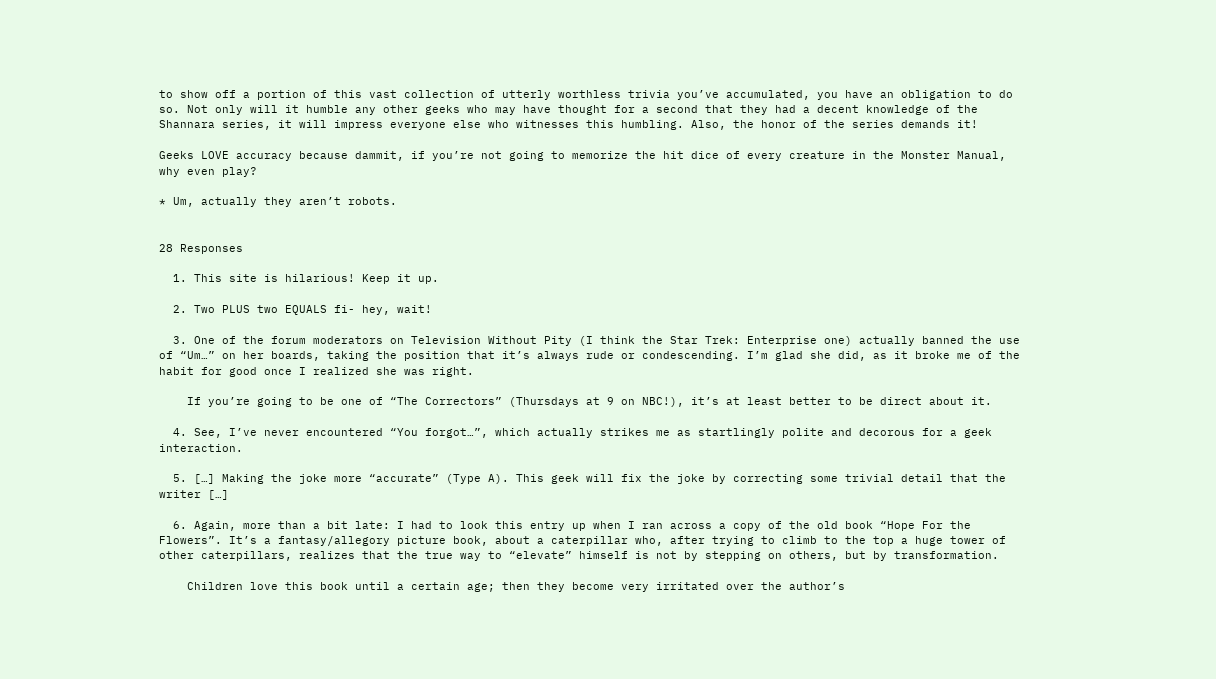to show off a portion of this vast collection of utterly worthless trivia you’ve accumulated, you have an obligation to do so. Not only will it humble any other geeks who may have thought for a second that they had a decent knowledge of the Shannara series, it will impress everyone else who witnesses this humbling. Also, the honor of the series demands it!

Geeks LOVE accuracy because dammit, if you’re not going to memorize the hit dice of every creature in the Monster Manual, why even play?

* Um, actually they aren’t robots.


28 Responses

  1. This site is hilarious! Keep it up.

  2. Two PLUS two EQUALS fi- hey, wait!

  3. One of the forum moderators on Television Without Pity (I think the Star Trek: Enterprise one) actually banned the use of “Um…” on her boards, taking the position that it’s always rude or condescending. I’m glad she did, as it broke me of the habit for good once I realized she was right.

    If you’re going to be one of “The Correctors” (Thursdays at 9 on NBC!), it’s at least better to be direct about it.

  4. See, I’ve never encountered “You forgot…”, which actually strikes me as startlingly polite and decorous for a geek interaction.

  5. […] Making the joke more “accurate” (Type A). This geek will fix the joke by correcting some trivial detail that the writer […]

  6. Again, more than a bit late: I had to look this entry up when I ran across a copy of the old book “Hope For the Flowers”. It’s a fantasy/allegory picture book, about a caterpillar who, after trying to climb to the top a huge tower of other caterpillars, realizes that the true way to “elevate” himself is not by stepping on others, but by transformation.

    Children love this book until a certain age; then they become very irritated over the author’s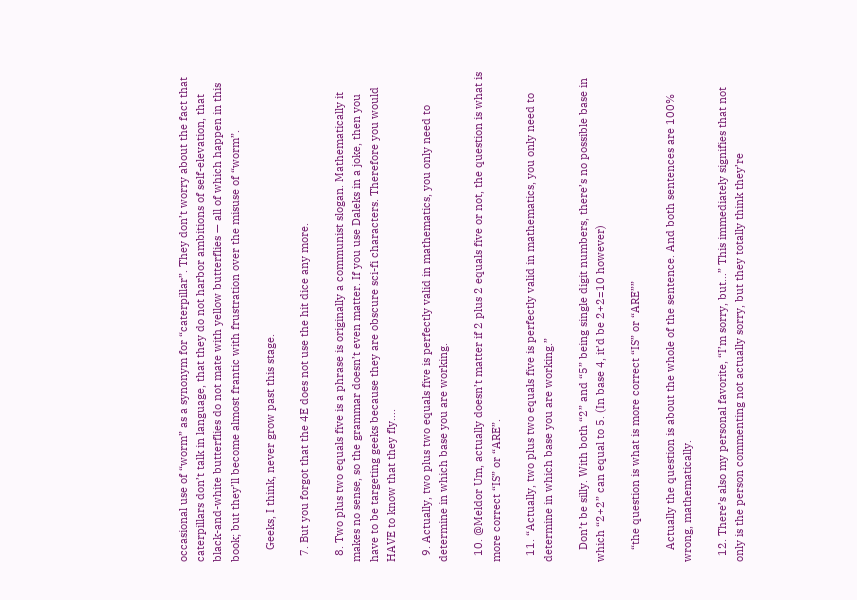occasional use of “worm” as a synonym for “caterpillar”. They don’t worry about the fact that caterpillars don’t talk in language, that they do not harbor ambitions of self-elevation, that black-and-white butterflies do not mate with yellow butterflies — all of which happen in this book; but they’ll become almost frantic with frustration over the misuse of “worm”.

    Geeks, I think, never grow past this stage.

  7. But you forgot that the 4E does not use the hit dice any more.

  8. Two plus two equals five is a phrase is originally a communist slogan. Mathematically it makes no sense, so the grammar doesn’t even matter. If you use Daleks in a joke, then you have to be targeting geeks because they are obscure sci-fi characters. Therefore you would HAVE to know that they fly….

  9. Actually, two plus two equals five is perfectly valid in mathematics, you only need to determine in which base you are working.

  10. @Meldor Um, actually doesn’t matter if 2 plus 2 equals five or not, the question is what is more correct “IS” or “ARE”.

  11. “Actually, two plus two equals five is perfectly valid in mathematics, you only need to determine in which base you are working.”

    Don’t be silly. With both “2” and “5” being single digit numbers, there’s no possible base in which “2+2” can equal to 5. (In base 4, it’d be 2+2=10 however)

    “the question is what is more correct “IS” or “ARE””

    Actually the question is about the whole of the sentence. And both sentences are 100% wrong, mathematically.

  12. There’s also my personal favorite, “I’m sorry, but…” This immediately signifies that not only is the person commenting not actually sorry, but they totally think they’re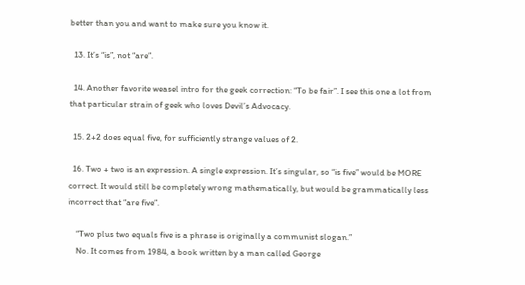better than you and want to make sure you know it.

  13. It’s “is”, not “are”.

  14. Another favorite weasel intro for the geek correction: “To be fair”. I see this one a lot from that particular strain of geek who loves Devil’s Advocacy.

  15. 2+2 does equal five, for sufficiently strange values of 2.

  16. Two + two is an expression. A single expression. It’s singular, so “is five” would be MORE correct. It would still be completely wrong mathematically, but would be grammatically less incorrect that “are five”.

    “Two plus two equals five is a phrase is originally a communist slogan.”
    No. It comes from 1984, a book written by a man called George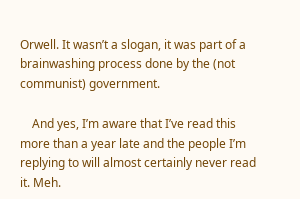Orwell. It wasn’t a slogan, it was part of a brainwashing process done by the (not communist) government.

    And yes, I’m aware that I’ve read this more than a year late and the people I’m replying to will almost certainly never read it. Meh.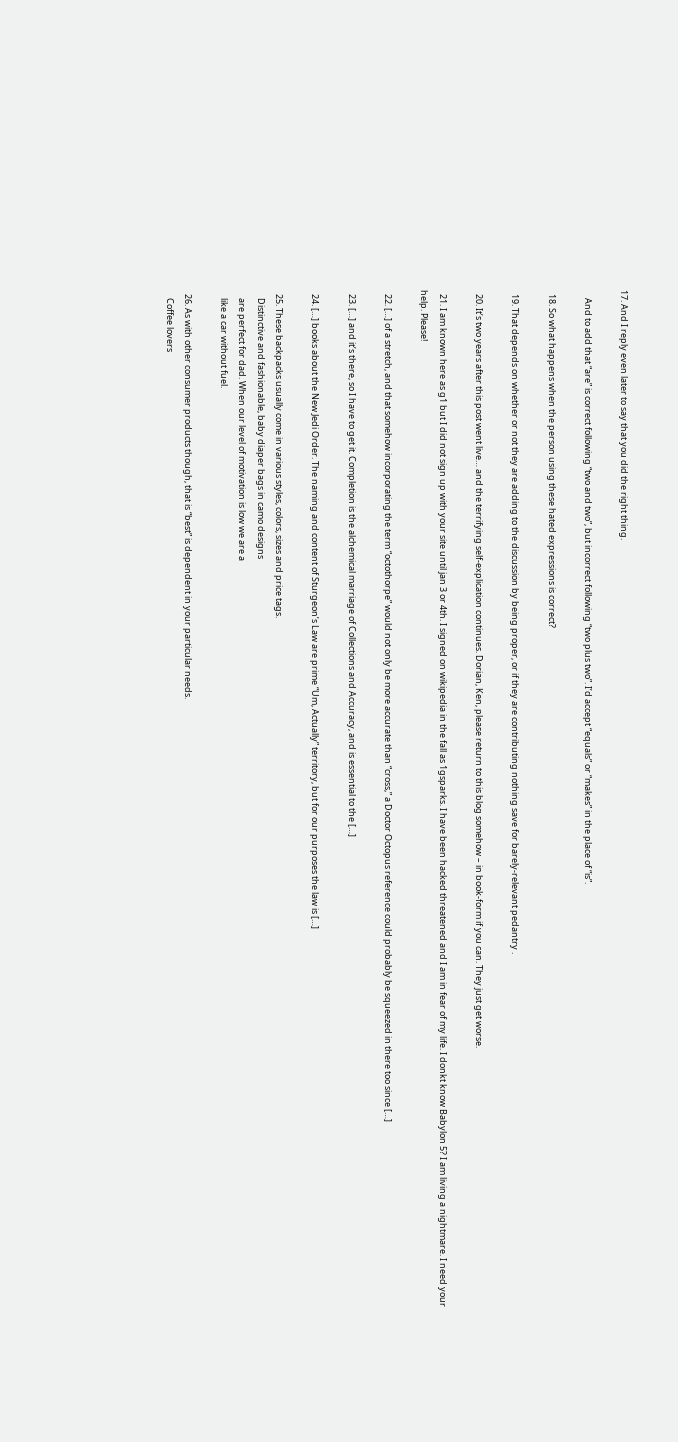17. And I reply even later to say that you did the right thing.

    And to add that “are” is correct following “two and two”, but incorrect following “two plus two”. I’d accept “equals” or “makes” in the place of “is”.

  18. So what happens when the person using these hated expressions is correct?

  19. That depends on whether or not they are adding to the discussion by being proper, or if they are contributing nothing save for barely-relevant pedantry .

  20. It’s two years after this post went live… and the terrifying self-explication continues. Dorian, Ken, please return to this blog somehow – in book-form if you can. They just get worse.

  21. I am known here as g1 but I did not sign up with your site until jan 3 or 4th. I signed on wikipedia in the fall as 1gsparks. I have been hacked threatened and I am in fear of my life. I donkt know Babylon 5? I am living a nightmare. I need your help. Please!

  22. […] of a stretch, and that somehow incorporating the term “octothorpe” would not only be more accurate than “cross,” a Doctor Octopus reference could probably be squeezed in there too since […]

  23. […] and it’s there, so I have to get it. Completion is the alchemical marriage of Collections and Accuracy, and is essential to the […]

  24. […] books about the New Jedi Order. The naming and content of Sturgeon’s Law are prime “Um, Actually” territory, but for our purposes the law is […]

  25. These backpacks usually come in various styles, colors, sizes and price tags.
    Distinctive and fashionable, baby diaper bags in camo designs
    are perfect for dad. When our level of motivation is low we are a
    like a car without fuel.

  26. As with other consumer products though, that is “best” is dependent in your particular needs.
    Coffee lovers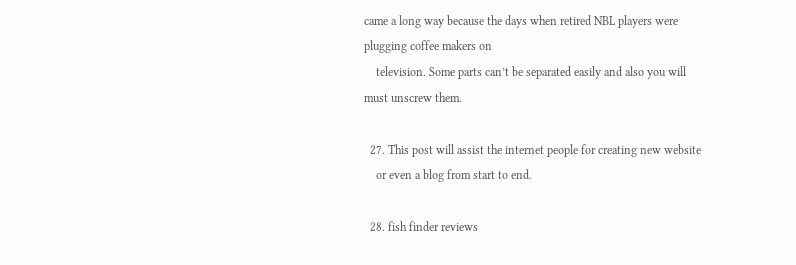came a long way because the days when retired NBL players were plugging coffee makers on
    television. Some parts can’t be separated easily and also you will must unscrew them.

  27. This post will assist the internet people for creating new website
    or even a blog from start to end.

  28. fish finder reviews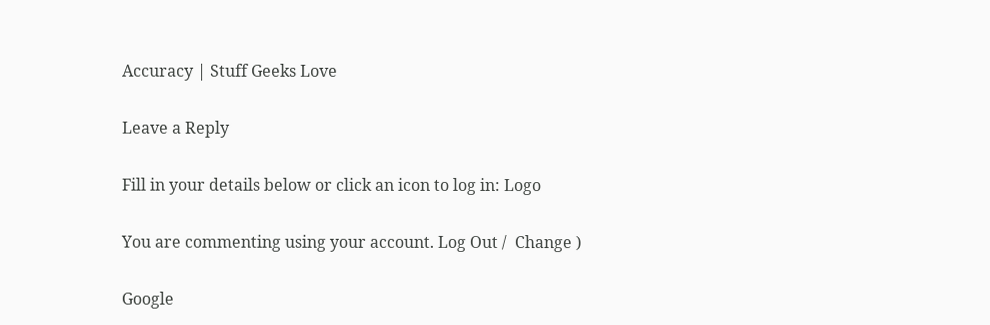Accuracy | Stuff Geeks Love

Leave a Reply

Fill in your details below or click an icon to log in: Logo

You are commenting using your account. Log Out /  Change )

Google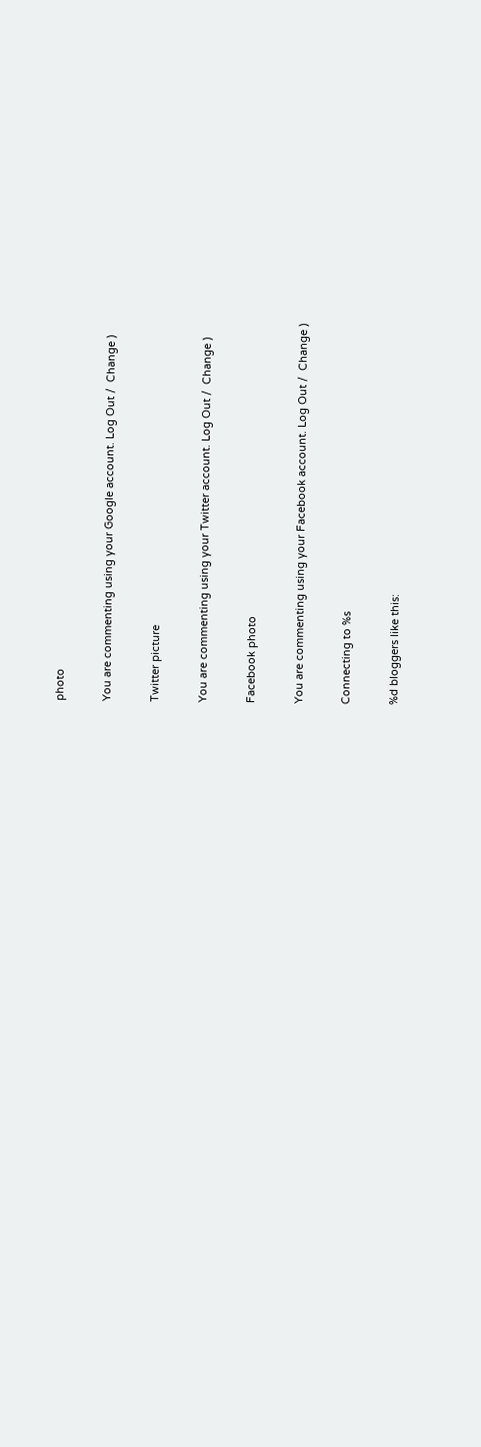photo

You are commenting using your Google account. Log Out /  Change )

Twitter picture

You are commenting using your Twitter account. Log Out /  Change )

Facebook photo

You are commenting using your Facebook account. Log Out /  Change )

Connecting to %s

%d bloggers like this: